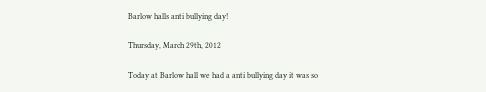Barlow halls anti bullying day!

Thursday, March 29th, 2012

Today at Barlow hall we had a anti bullying day it was so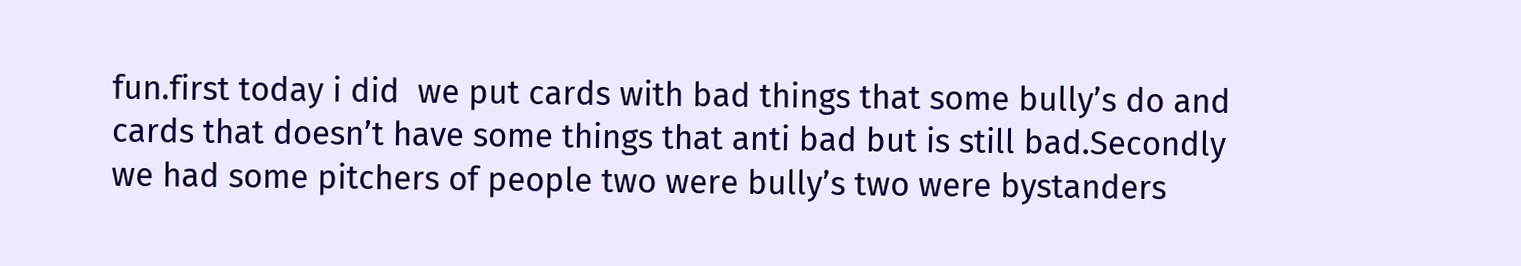fun.first today i did  we put cards with bad things that some bully’s do and cards that doesn’t have some things that anti bad but is still bad.Secondly we had some pitchers of people two were bully’s two were bystanders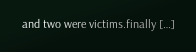and two were victims.finally […]